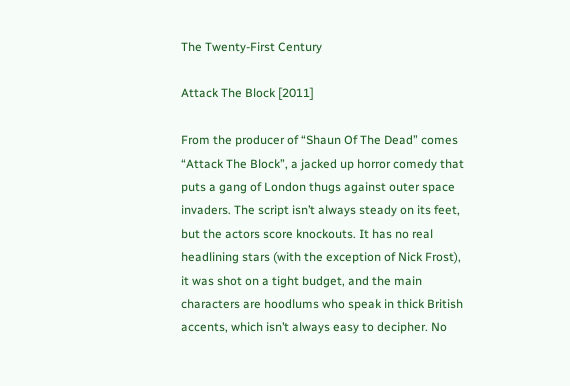The Twenty-First Century

Attack The Block [2011]

From the producer of “Shaun Of The Dead” comes “Attack The Block”, a jacked up horror comedy that puts a gang of London thugs against outer space invaders. The script isn’t always steady on its feet, but the actors score knockouts. It has no real headlining stars (with the exception of Nick Frost), it was shot on a tight budget, and the main characters are hoodlums who speak in thick British accents, which isn’t always easy to decipher. No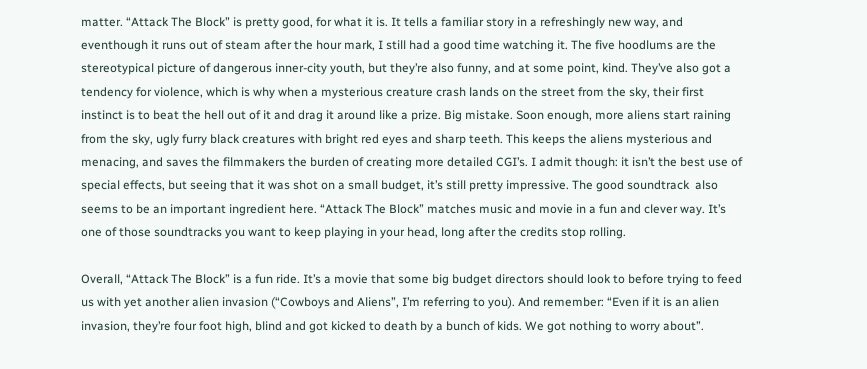matter. “Attack The Block” is pretty good, for what it is. It tells a familiar story in a refreshingly new way, and eventhough it runs out of steam after the hour mark, I still had a good time watching it. The five hoodlums are the stereotypical picture of dangerous inner-city youth, but they’re also funny, and at some point, kind. They’ve also got a tendency for violence, which is why when a mysterious creature crash lands on the street from the sky, their first instinct is to beat the hell out of it and drag it around like a prize. Big mistake. Soon enough, more aliens start raining from the sky, ugly furry black creatures with bright red eyes and sharp teeth. This keeps the aliens mysterious and menacing, and saves the filmmakers the burden of creating more detailed CGI’s. I admit though: it isn’t the best use of special effects, but seeing that it was shot on a small budget, it’s still pretty impressive. The good soundtrack  also seems to be an important ingredient here. “Attack The Block” matches music and movie in a fun and clever way. It’s one of those soundtracks you want to keep playing in your head, long after the credits stop rolling.

Overall, “Attack The Block” is a fun ride. It’s a movie that some big budget directors should look to before trying to feed us with yet another alien invasion (“Cowboys and Aliens”, I’m referring to you). And remember: “Even if it is an alien invasion, they’re four foot high, blind and got kicked to death by a bunch of kids. We got nothing to worry about”.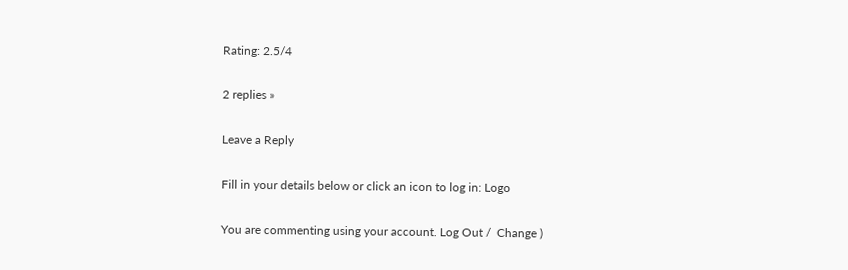Rating: 2.5/4

2 replies »

Leave a Reply

Fill in your details below or click an icon to log in: Logo

You are commenting using your account. Log Out /  Change )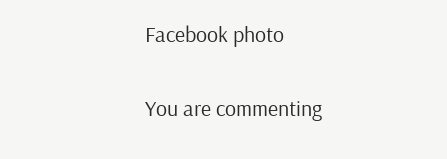Facebook photo

You are commenting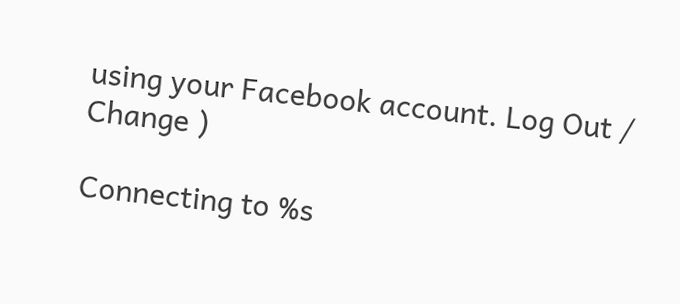using your Facebook account. Log Out /  Change )

Connecting to %s